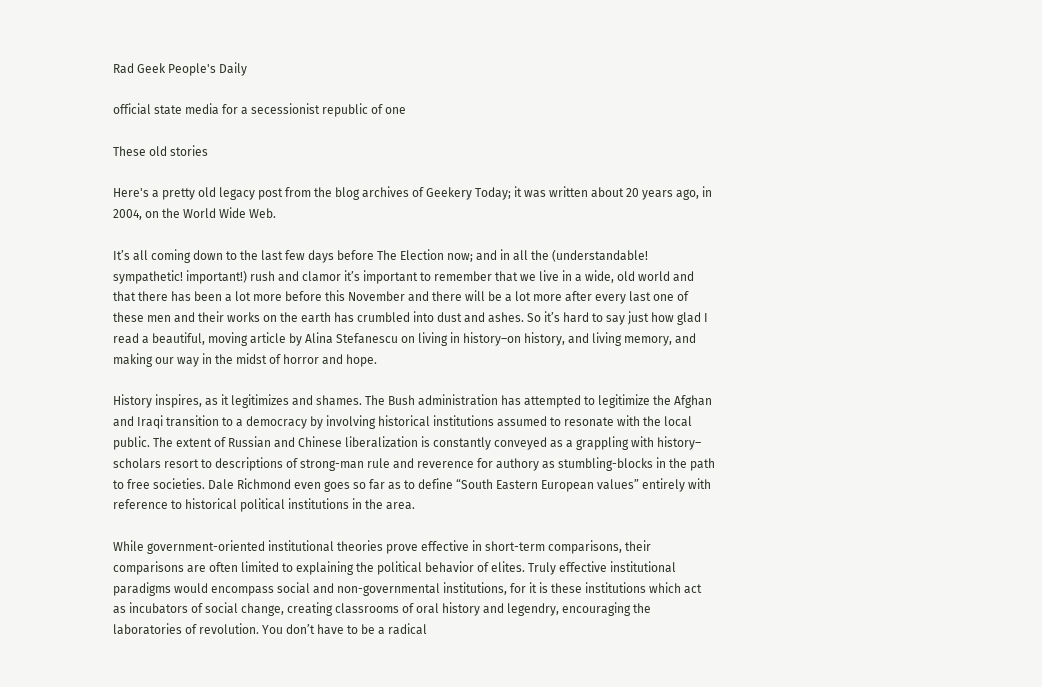Rad Geek People's Daily

official state media for a secessionist republic of one

These old stories

Here's a pretty old legacy post from the blog archives of Geekery Today; it was written about 20 years ago, in 2004, on the World Wide Web.

It’s all coming down to the last few days before The Election now; and in all the (understandable! sympathetic! important!) rush and clamor it’s important to remember that we live in a wide, old world and that there has been a lot more before this November and there will be a lot more after every last one of these men and their works on the earth has crumbled into dust and ashes. So it’s hard to say just how glad I read a beautiful, moving article by Alina Stefanescu on living in history–on history, and living memory, and making our way in the midst of horror and hope.

History inspires, as it legitimizes and shames. The Bush administration has attempted to legitimize the Afghan and Iraqi transition to a democracy by involving historical institutions assumed to resonate with the local public. The extent of Russian and Chinese liberalization is constantly conveyed as a grappling with history– scholars resort to descriptions of strong-man rule and reverence for authory as stumbling-blocks in the path to free societies. Dale Richmond even goes so far as to define “South Eastern European values” entirely with reference to historical political institutions in the area.

While government-oriented institutional theories prove effective in short-term comparisons, their comparisons are often limited to explaining the political behavior of elites. Truly effective institutional paradigms would encompass social and non-governmental institutions, for it is these institutions which act as incubators of social change, creating classrooms of oral history and legendry, encouraging the laboratories of revolution. You don’t have to be a radical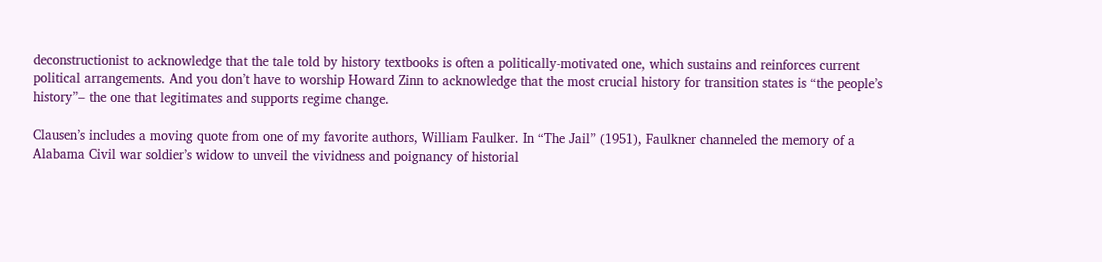deconstructionist to acknowledge that the tale told by history textbooks is often a politically-motivated one, which sustains and reinforces current political arrangements. And you don’t have to worship Howard Zinn to acknowledge that the most crucial history for transition states is “the people’s history”– the one that legitimates and supports regime change.

Clausen’s includes a moving quote from one of my favorite authors, William Faulker. In “The Jail” (1951), Faulkner channeled the memory of a Alabama Civil war soldier’s widow to unveil the vividness and poignancy of historial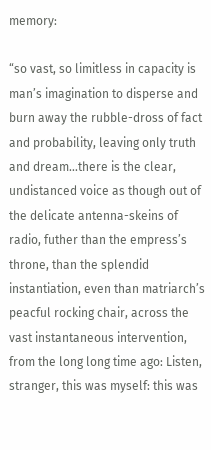memory:

“so vast, so limitless in capacity is man’s imagination to disperse and burn away the rubble-dross of fact and probability, leaving only truth and dream…there is the clear, undistanced voice as though out of the delicate antenna-skeins of radio, futher than the empress’s throne, than the splendid instantiation, even than matriarch’s peacful rocking chair, across the vast instantaneous intervention, from the long long time ago: Listen, stranger, this was myself: this was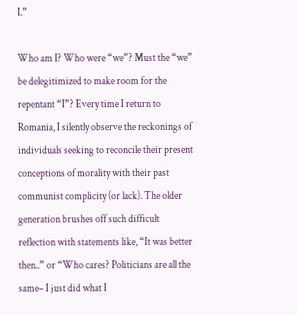I.”

Who am I? Who were “we”? Must the “we” be delegitimized to make room for the repentant “I”? Every time I return to Romania, I silently observe the reckonings of individuals seeking to reconcile their present conceptions of morality with their past communist complicity (or lack). The older generation brushes off such difficult reflection with statements like, “It was better then..” or “Who cares? Politicians are all the same– I just did what I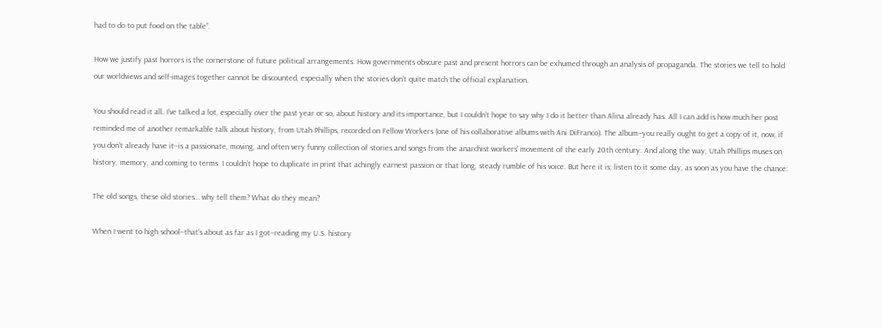had to do to put food on the table”.

How we justify past horrors is the cornerstone of future political arrangements. How governments obscure past and present horrors can be exhumed through an analysis of propaganda. The stories we tell to hold our worldviews and self-images together cannot be discounted, especially when the stories don’t quite match the official explanation.

You should read it all. I’ve talked a lot, especially over the past year or so, about history and its importance, but I couldn’t hope to say why I do it better than Alina already has. All I can add is how much her post reminded me of another remarkable talk about history, from Utah Phillips, recorded on Fellow Workers (one of his collaborative albums with Ani DiFranco). The album–you really ought to get a copy of it, now, if you don’t already have it–is a passionate, moving, and often very funny collection of stories and songs from the anarchist workers’ movement of the early 20th century. And along the way, Utah Phillips muses on history, memory, and coming to terms. I couldn’t hope to duplicate in print that achingly earnest passion or that long, steady rumble of his voice. But here it is; listen to it some day, as soon as you have the chance:

The old songs, these old stories… why tell them? What do they mean?

When I went to high school–that’s about as far as I got–reading my U.S. history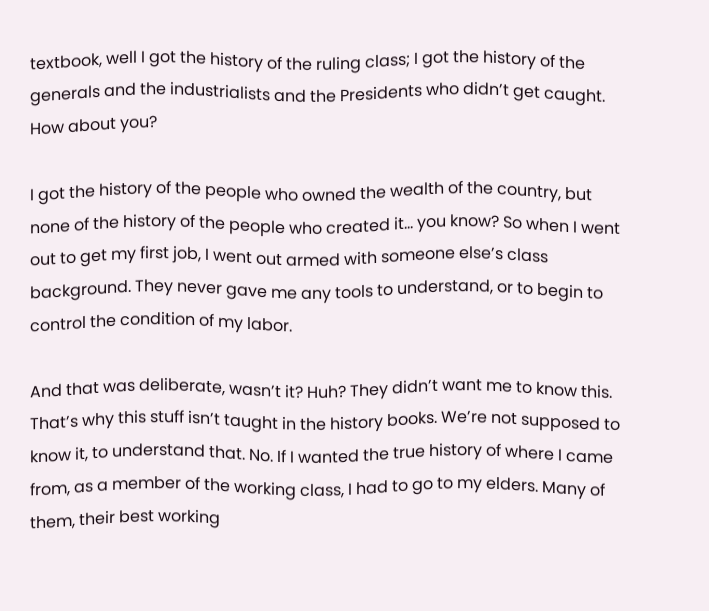textbook, well I got the history of the ruling class; I got the history of the generals and the industrialists and the Presidents who didn’t get caught. How about you?

I got the history of the people who owned the wealth of the country, but none of the history of the people who created it… you know? So when I went out to get my first job, I went out armed with someone else’s class background. They never gave me any tools to understand, or to begin to control the condition of my labor.

And that was deliberate, wasn’t it? Huh? They didn’t want me to know this. That’s why this stuff isn’t taught in the history books. We’re not supposed to know it, to understand that. No. If I wanted the true history of where I came from, as a member of the working class, I had to go to my elders. Many of them, their best working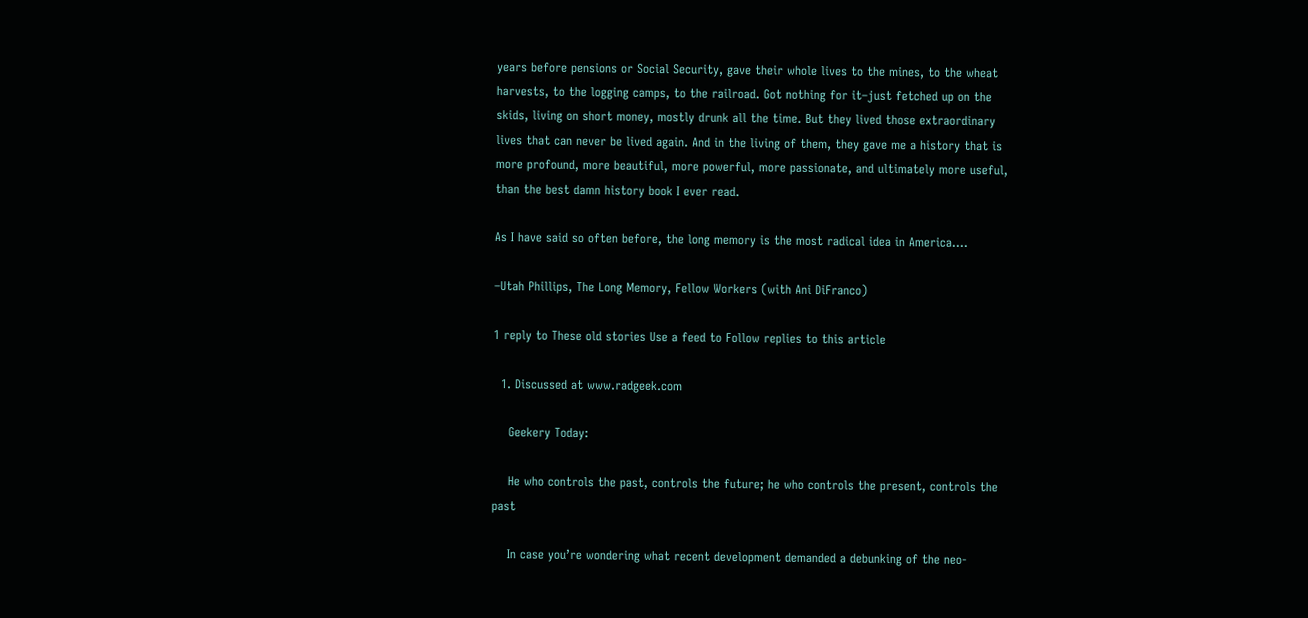years before pensions or Social Security, gave their whole lives to the mines, to the wheat harvests, to the logging camps, to the railroad. Got nothing for it–just fetched up on the skids, living on short money, mostly drunk all the time. But they lived those extraordinary lives that can never be lived again. And in the living of them, they gave me a history that is more profound, more beautiful, more powerful, more passionate, and ultimately more useful, than the best damn history book I ever read.

As I have said so often before, the long memory is the most radical idea in America….

–Utah Phillips, The Long Memory, Fellow Workers (with Ani DiFranco)

1 reply to These old stories Use a feed to Follow replies to this article

  1. Discussed at www.radgeek.com

    Geekery Today:

    He who controls the past, controls the future; he who controls the present, controls the past

    In case you’re wondering what recent development demanded a debunking of the neo-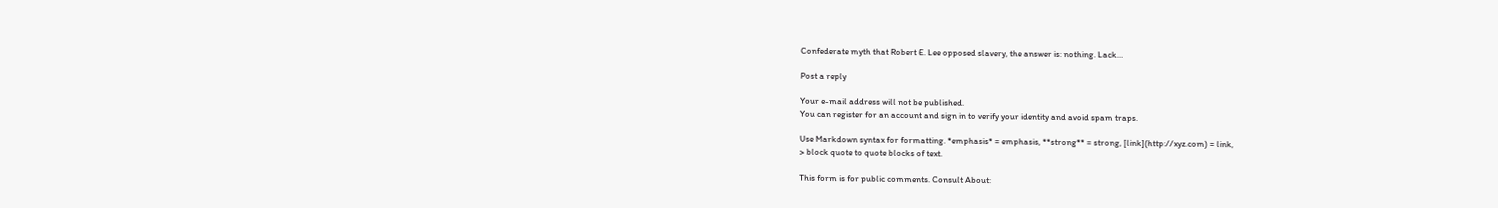Confederate myth that Robert E. Lee opposed slavery, the answer is: nothing. Lack…

Post a reply

Your e-mail address will not be published.
You can register for an account and sign in to verify your identity and avoid spam traps.

Use Markdown syntax for formatting. *emphasis* = emphasis, **strong** = strong, [link](http://xyz.com) = link,
> block quote to quote blocks of text.

This form is for public comments. Consult About: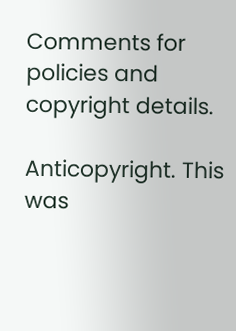Comments for policies and copyright details.

Anticopyright. This was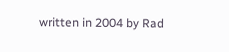written in 2004 by Rad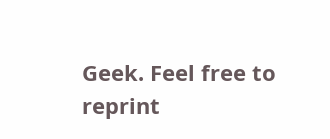Geek. Feel free to reprint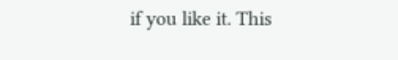if you like it. This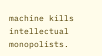machine kills intellectual monopolists.